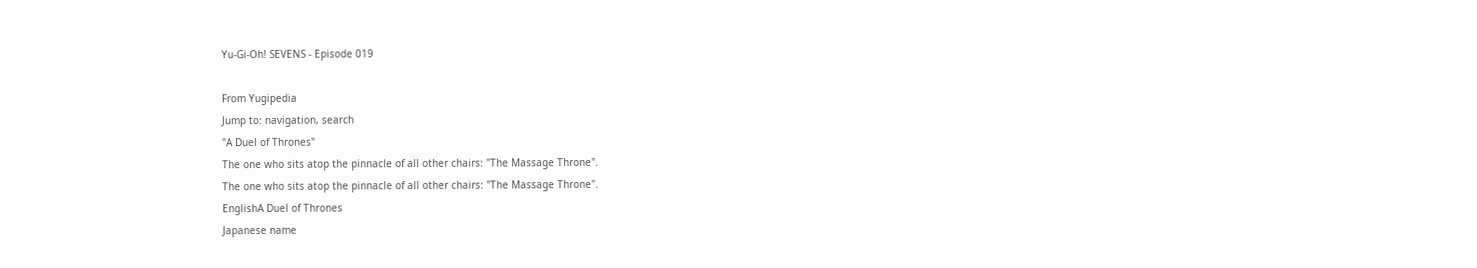Yu-Gi-Oh! SEVENS - Episode 019

From Yugipedia
Jump to: navigation, search
"A Duel of Thrones"
The one who sits atop the pinnacle of all other chairs: "The Massage Throne".
The one who sits atop the pinnacle of all other chairs: "The Massage Throne".
EnglishA Duel of Thrones
Japanese name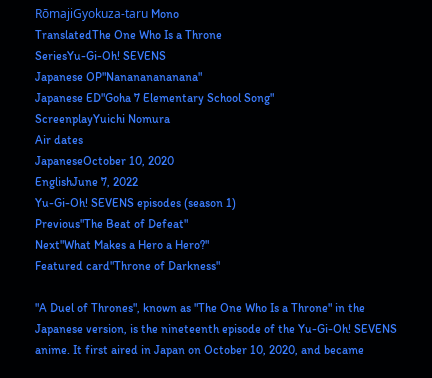RōmajiGyokuza-taru Mono
TranslatedThe One Who Is a Throne
SeriesYu-Gi-Oh! SEVENS
Japanese OP"Nanananananana"
Japanese ED"Goha 7 Elementary School Song"
ScreenplayYuichi Nomura
Air dates
JapaneseOctober 10, 2020
EnglishJune 7, 2022
Yu-Gi-Oh! SEVENS episodes (season 1)
Previous"The Beat of Defeat"
Next"What Makes a Hero a Hero?"
Featured card"Throne of Darkness"

"A Duel of Thrones", known as "The One Who Is a Throne" in the Japanese version, is the nineteenth episode of the Yu-Gi-Oh! SEVENS anime. It first aired in Japan on October 10, 2020, and became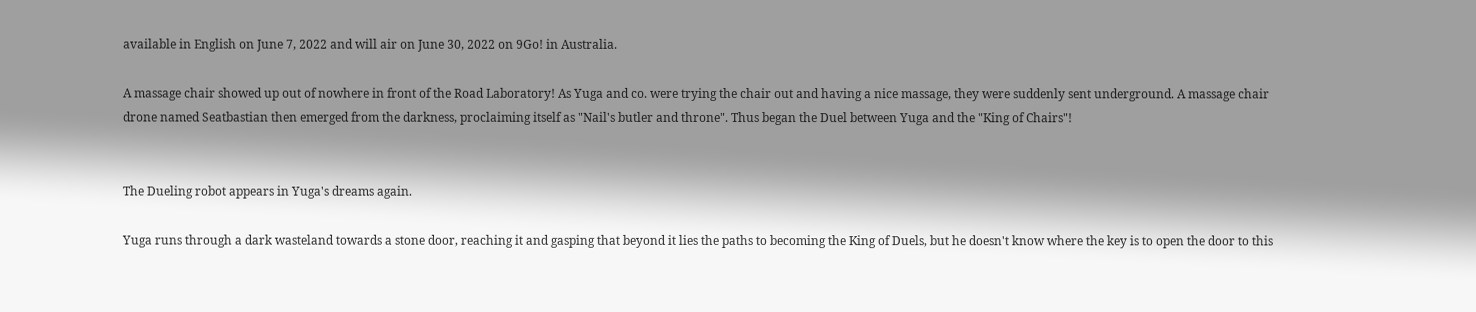available in English on June 7, 2022 and will air on June 30, 2022 on 9Go! in Australia.

A massage chair showed up out of nowhere in front of the Road Laboratory! As Yuga and co. were trying the chair out and having a nice massage, they were suddenly sent underground. A massage chair drone named Seatbastian then emerged from the darkness, proclaiming itself as "Nail's butler and throne". Thus began the Duel between Yuga and the "King of Chairs"!


The Dueling robot appears in Yuga's dreams again.

Yuga runs through a dark wasteland towards a stone door, reaching it and gasping that beyond it lies the paths to becoming the King of Duels, but he doesn't know where the key is to open the door to this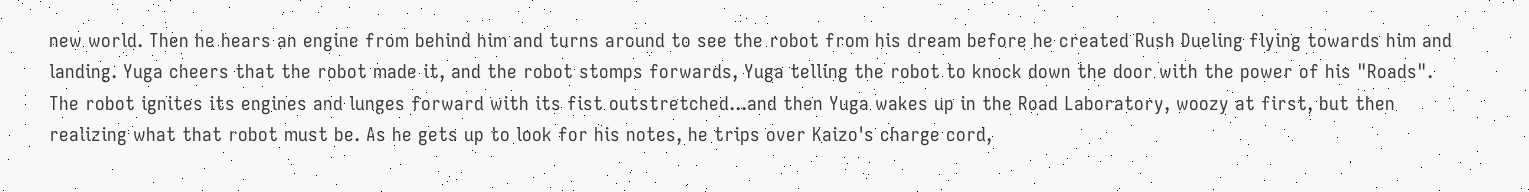new world. Then he hears an engine from behind him and turns around to see the robot from his dream before he created Rush Dueling flying towards him and landing. Yuga cheers that the robot made it, and the robot stomps forwards, Yuga telling the robot to knock down the door with the power of his "Roads". The robot ignites its engines and lunges forward with its fist outstretched...and then Yuga wakes up in the Road Laboratory, woozy at first, but then realizing what that robot must be. As he gets up to look for his notes, he trips over Kaizo's charge cord,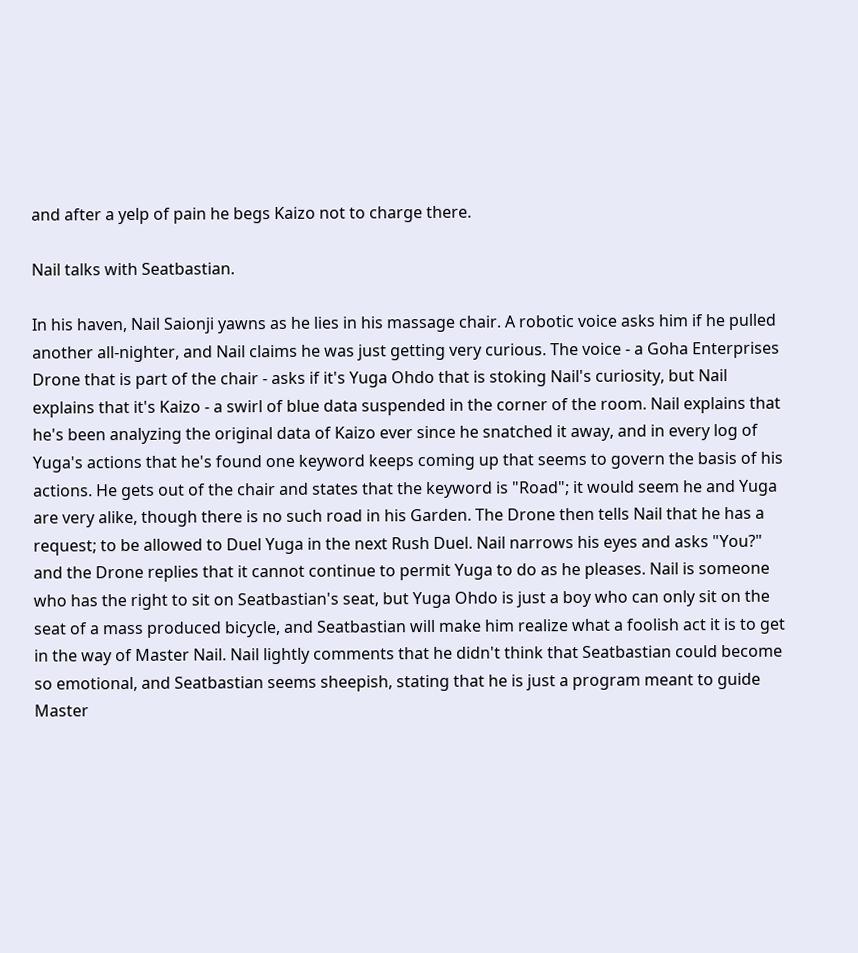and after a yelp of pain he begs Kaizo not to charge there.

Nail talks with Seatbastian.

In his haven, Nail Saionji yawns as he lies in his massage chair. A robotic voice asks him if he pulled another all-nighter, and Nail claims he was just getting very curious. The voice - a Goha Enterprises Drone that is part of the chair - asks if it's Yuga Ohdo that is stoking Nail's curiosity, but Nail explains that it's Kaizo - a swirl of blue data suspended in the corner of the room. Nail explains that he's been analyzing the original data of Kaizo ever since he snatched it away, and in every log of Yuga's actions that he's found one keyword keeps coming up that seems to govern the basis of his actions. He gets out of the chair and states that the keyword is "Road"; it would seem he and Yuga are very alike, though there is no such road in his Garden. The Drone then tells Nail that he has a request; to be allowed to Duel Yuga in the next Rush Duel. Nail narrows his eyes and asks "You?" and the Drone replies that it cannot continue to permit Yuga to do as he pleases. Nail is someone who has the right to sit on Seatbastian's seat, but Yuga Ohdo is just a boy who can only sit on the seat of a mass produced bicycle, and Seatbastian will make him realize what a foolish act it is to get in the way of Master Nail. Nail lightly comments that he didn't think that Seatbastian could become so emotional, and Seatbastian seems sheepish, stating that he is just a program meant to guide Master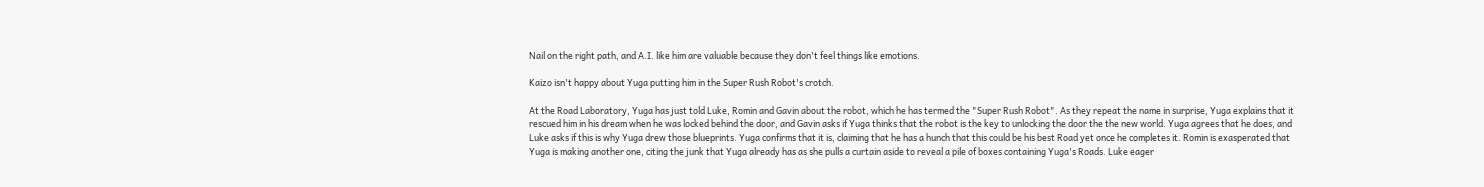Nail on the right path, and A.I. like him are valuable because they don't feel things like emotions.

Kaizo isn't happy about Yuga putting him in the Super Rush Robot's crotch.

At the Road Laboratory, Yuga has just told Luke, Romin and Gavin about the robot, which he has termed the "Super Rush Robot". As they repeat the name in surprise, Yuga explains that it rescued him in his dream when he was locked behind the door, and Gavin asks if Yuga thinks that the robot is the key to unlocking the door the the new world. Yuga agrees that he does, and Luke asks if this is why Yuga drew those blueprints. Yuga confirms that it is, claiming that he has a hunch that this could be his best Road yet once he completes it. Romin is exasperated that Yuga is making another one, citing the junk that Yuga already has as she pulls a curtain aside to reveal a pile of boxes containing Yuga's Roads. Luke eager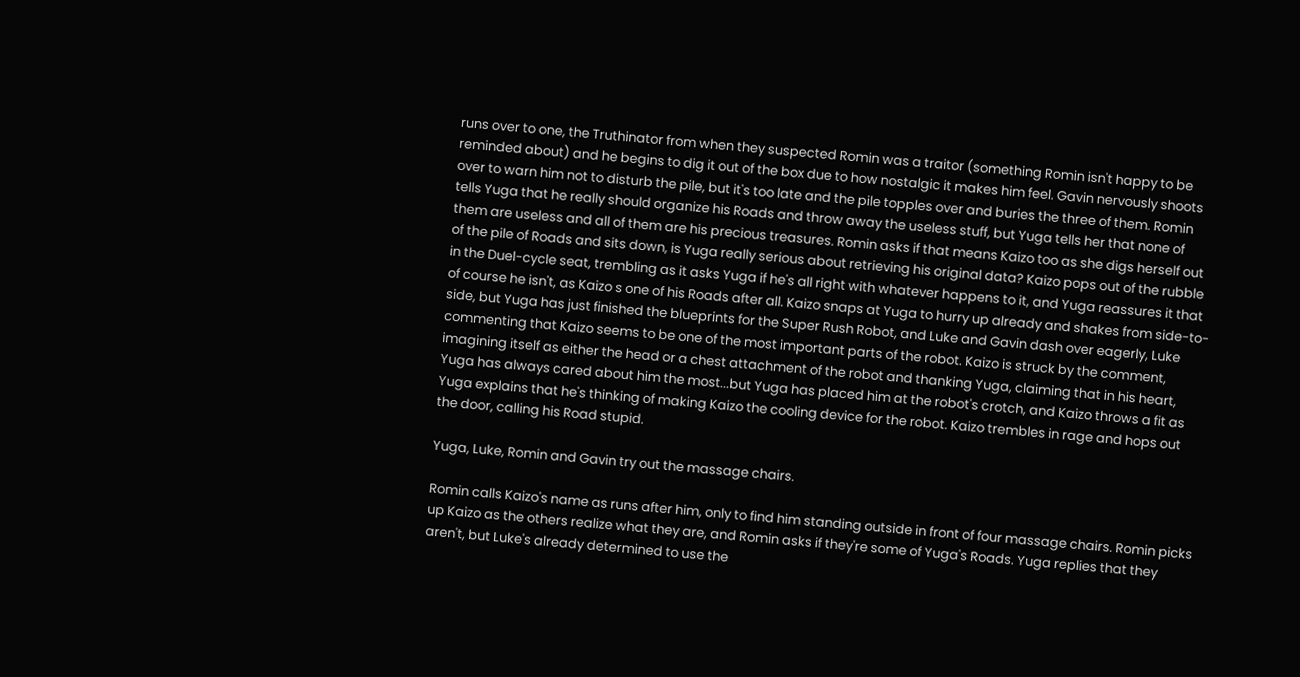runs over to one, the Truthinator from when they suspected Romin was a traitor (something Romin isn't happy to be reminded about) and he begins to dig it out of the box due to how nostalgic it makes him feel. Gavin nervously shoots over to warn him not to disturb the pile, but it's too late and the pile topples over and buries the three of them. Romin tells Yuga that he really should organize his Roads and throw away the useless stuff, but Yuga tells her that none of them are useless and all of them are his precious treasures. Romin asks if that means Kaizo too as she digs herself out of the pile of Roads and sits down, is Yuga really serious about retrieving his original data? Kaizo pops out of the rubble in the Duel-cycle seat, trembling as it asks Yuga if he's all right with whatever happens to it, and Yuga reassures it that of course he isn't, as Kaizo s one of his Roads after all. Kaizo snaps at Yuga to hurry up already and shakes from side-to-side, but Yuga has just finished the blueprints for the Super Rush Robot, and Luke and Gavin dash over eagerly, Luke commenting that Kaizo seems to be one of the most important parts of the robot. Kaizo is struck by the comment, imagining itself as either the head or a chest attachment of the robot and thanking Yuga, claiming that in his heart, Yuga has always cared about him the most...but Yuga has placed him at the robot's crotch, and Kaizo throws a fit as Yuga explains that he's thinking of making Kaizo the cooling device for the robot. Kaizo trembles in rage and hops out the door, calling his Road stupid.

Yuga, Luke, Romin and Gavin try out the massage chairs.

Romin calls Kaizo's name as runs after him, only to find him standing outside in front of four massage chairs. Romin picks up Kaizo as the others realize what they are, and Romin asks if they're some of Yuga's Roads. Yuga replies that they aren't, but Luke's already determined to use the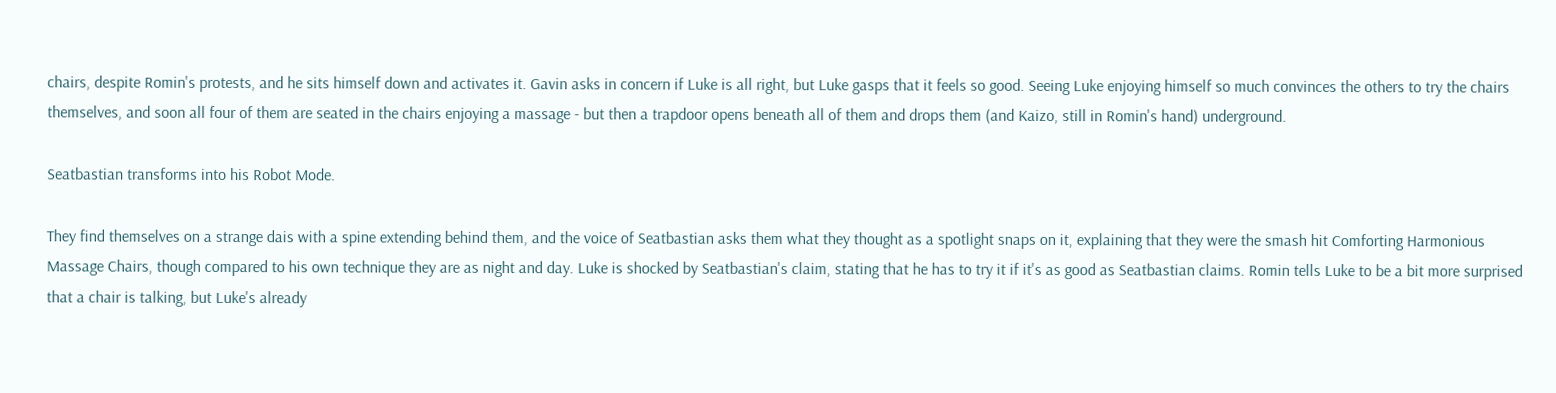chairs, despite Romin's protests, and he sits himself down and activates it. Gavin asks in concern if Luke is all right, but Luke gasps that it feels so good. Seeing Luke enjoying himself so much convinces the others to try the chairs themselves, and soon all four of them are seated in the chairs enjoying a massage - but then a trapdoor opens beneath all of them and drops them (and Kaizo, still in Romin's hand) underground.

Seatbastian transforms into his Robot Mode.

They find themselves on a strange dais with a spine extending behind them, and the voice of Seatbastian asks them what they thought as a spotlight snaps on it, explaining that they were the smash hit Comforting Harmonious Massage Chairs, though compared to his own technique they are as night and day. Luke is shocked by Seatbastian's claim, stating that he has to try it if it's as good as Seatbastian claims. Romin tells Luke to be a bit more surprised that a chair is talking, but Luke's already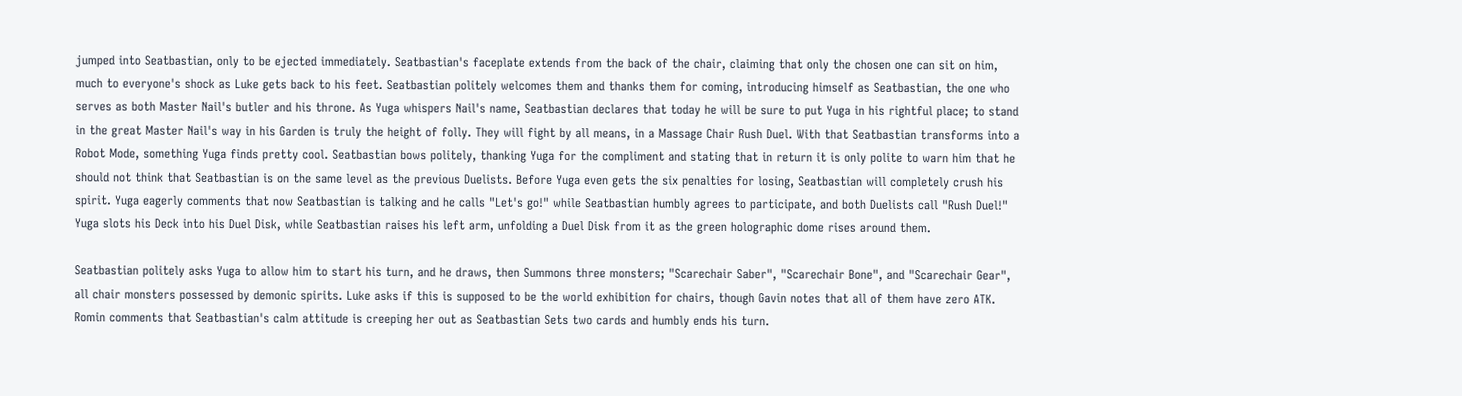jumped into Seatbastian, only to be ejected immediately. Seatbastian's faceplate extends from the back of the chair, claiming that only the chosen one can sit on him, much to everyone's shock as Luke gets back to his feet. Seatbastian politely welcomes them and thanks them for coming, introducing himself as Seatbastian, the one who serves as both Master Nail's butler and his throne. As Yuga whispers Nail's name, Seatbastian declares that today he will be sure to put Yuga in his rightful place; to stand in the great Master Nail's way in his Garden is truly the height of folly. They will fight by all means, in a Massage Chair Rush Duel. With that Seatbastian transforms into a Robot Mode, something Yuga finds pretty cool. Seatbastian bows politely, thanking Yuga for the compliment and stating that in return it is only polite to warn him that he should not think that Seatbastian is on the same level as the previous Duelists. Before Yuga even gets the six penalties for losing, Seatbastian will completely crush his spirit. Yuga eagerly comments that now Seatbastian is talking and he calls "Let's go!" while Seatbastian humbly agrees to participate, and both Duelists call "Rush Duel!" Yuga slots his Deck into his Duel Disk, while Seatbastian raises his left arm, unfolding a Duel Disk from it as the green holographic dome rises around them.

Seatbastian politely asks Yuga to allow him to start his turn, and he draws, then Summons three monsters; "Scarechair Saber", "Scarechair Bone", and "Scarechair Gear", all chair monsters possessed by demonic spirits. Luke asks if this is supposed to be the world exhibition for chairs, though Gavin notes that all of them have zero ATK. Romin comments that Seatbastian's calm attitude is creeping her out as Seatbastian Sets two cards and humbly ends his turn.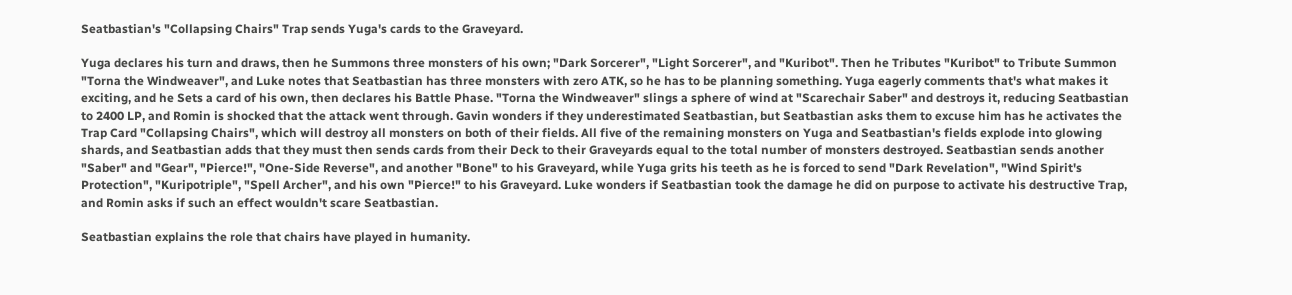Seatbastian's "Collapsing Chairs" Trap sends Yuga's cards to the Graveyard.

Yuga declares his turn and draws, then he Summons three monsters of his own; "Dark Sorcerer", "Light Sorcerer", and "Kuribot". Then he Tributes "Kuribot" to Tribute Summon "Torna the Windweaver", and Luke notes that Seatbastian has three monsters with zero ATK, so he has to be planning something. Yuga eagerly comments that's what makes it exciting, and he Sets a card of his own, then declares his Battle Phase. "Torna the Windweaver" slings a sphere of wind at "Scarechair Saber" and destroys it, reducing Seatbastian to 2400 LP, and Romin is shocked that the attack went through. Gavin wonders if they underestimated Seatbastian, but Seatbastian asks them to excuse him has he activates the Trap Card "Collapsing Chairs", which will destroy all monsters on both of their fields. All five of the remaining monsters on Yuga and Seatbastian's fields explode into glowing shards, and Seatbastian adds that they must then sends cards from their Deck to their Graveyards equal to the total number of monsters destroyed. Seatbastian sends another "Saber" and "Gear", "Pierce!", "One-Side Reverse", and another "Bone" to his Graveyard, while Yuga grits his teeth as he is forced to send "Dark Revelation", "Wind Spirit's Protection", "Kuripotriple", "Spell Archer", and his own "Pierce!" to his Graveyard. Luke wonders if Seatbastian took the damage he did on purpose to activate his destructive Trap, and Romin asks if such an effect wouldn't scare Seatbastian.

Seatbastian explains the role that chairs have played in humanity.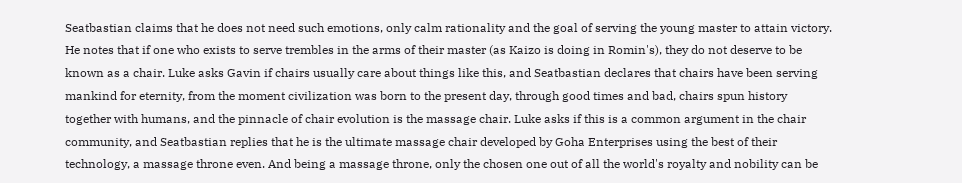Seatbastian claims that he does not need such emotions, only calm rationality and the goal of serving the young master to attain victory. He notes that if one who exists to serve trembles in the arms of their master (as Kaizo is doing in Romin's), they do not deserve to be known as a chair. Luke asks Gavin if chairs usually care about things like this, and Seatbastian declares that chairs have been serving mankind for eternity, from the moment civilization was born to the present day, through good times and bad, chairs spun history together with humans, and the pinnacle of chair evolution is the massage chair. Luke asks if this is a common argument in the chair community, and Seatbastian replies that he is the ultimate massage chair developed by Goha Enterprises using the best of their technology, a massage throne even. And being a massage throne, only the chosen one out of all the world's royalty and nobility can be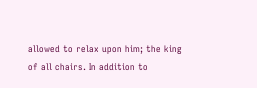allowed to relax upon him; the king of all chairs. In addition to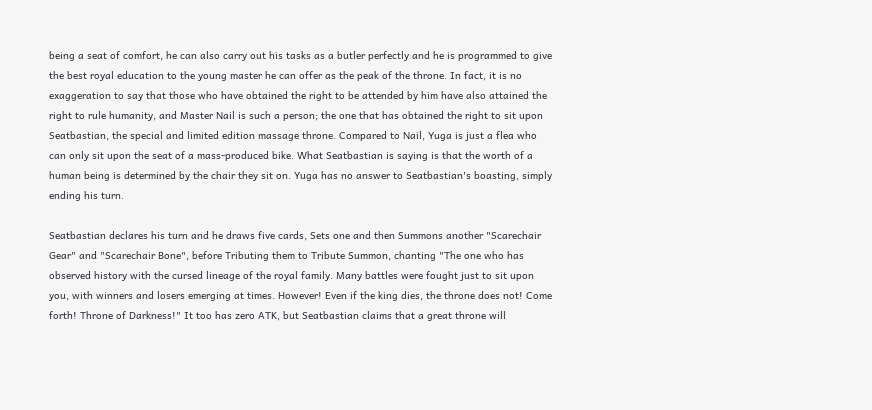being a seat of comfort, he can also carry out his tasks as a butler perfectly and he is programmed to give the best royal education to the young master he can offer as the peak of the throne. In fact, it is no exaggeration to say that those who have obtained the right to be attended by him have also attained the right to rule humanity, and Master Nail is such a person; the one that has obtained the right to sit upon Seatbastian, the special and limited edition massage throne. Compared to Nail, Yuga is just a flea who can only sit upon the seat of a mass-produced bike. What Seatbastian is saying is that the worth of a human being is determined by the chair they sit on. Yuga has no answer to Seatbastian's boasting, simply ending his turn.

Seatbastian declares his turn and he draws five cards, Sets one and then Summons another "Scarechair Gear" and "Scarechair Bone", before Tributing them to Tribute Summon, chanting "The one who has observed history with the cursed lineage of the royal family. Many battles were fought just to sit upon you, with winners and losers emerging at times. However! Even if the king dies, the throne does not! Come forth! Throne of Darkness!" It too has zero ATK, but Seatbastian claims that a great throne will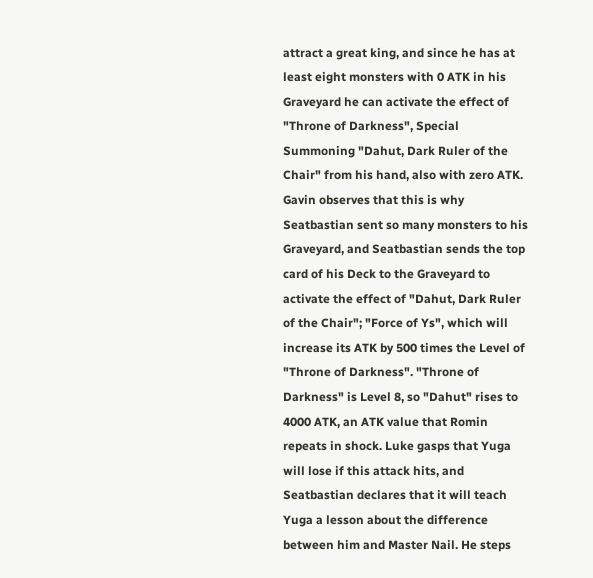attract a great king, and since he has at least eight monsters with 0 ATK in his Graveyard he can activate the effect of "Throne of Darkness", Special Summoning "Dahut, Dark Ruler of the Chair" from his hand, also with zero ATK. Gavin observes that this is why Seatbastian sent so many monsters to his Graveyard, and Seatbastian sends the top card of his Deck to the Graveyard to activate the effect of "Dahut, Dark Ruler of the Chair"; "Force of Ys", which will increase its ATK by 500 times the Level of "Throne of Darkness". "Throne of Darkness" is Level 8, so "Dahut" rises to 4000 ATK, an ATK value that Romin repeats in shock. Luke gasps that Yuga will lose if this attack hits, and Seatbastian declares that it will teach Yuga a lesson about the difference between him and Master Nail. He steps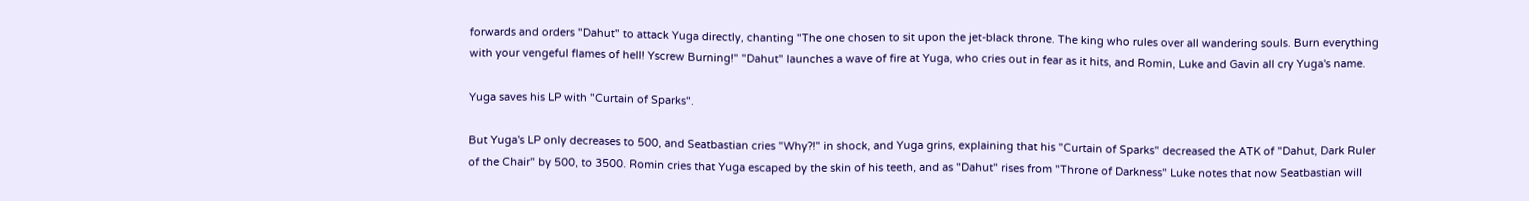forwards and orders "Dahut" to attack Yuga directly, chanting "The one chosen to sit upon the jet-black throne. The king who rules over all wandering souls. Burn everything with your vengeful flames of hell! Yscrew Burning!" "Dahut" launches a wave of fire at Yuga, who cries out in fear as it hits, and Romin, Luke and Gavin all cry Yuga's name.

Yuga saves his LP with "Curtain of Sparks".

But Yuga's LP only decreases to 500, and Seatbastian cries "Why?!" in shock, and Yuga grins, explaining that his "Curtain of Sparks" decreased the ATK of "Dahut, Dark Ruler of the Chair" by 500, to 3500. Romin cries that Yuga escaped by the skin of his teeth, and as "Dahut" rises from "Throne of Darkness" Luke notes that now Seatbastian will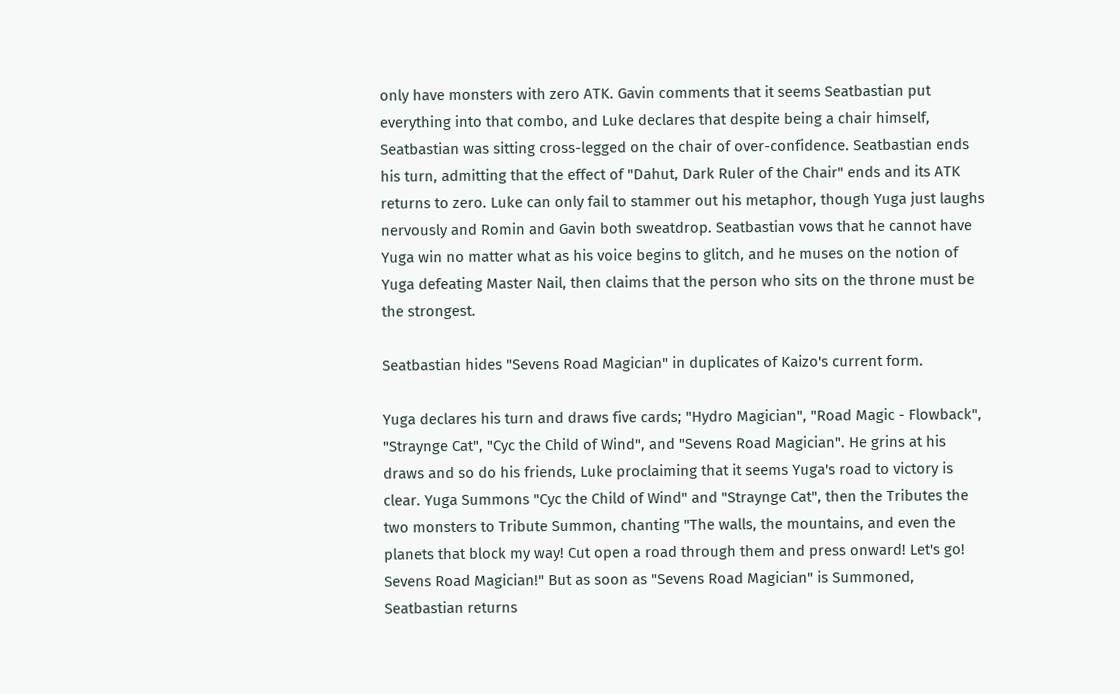only have monsters with zero ATK. Gavin comments that it seems Seatbastian put everything into that combo, and Luke declares that despite being a chair himself, Seatbastian was sitting cross-legged on the chair of over-confidence. Seatbastian ends his turn, admitting that the effect of "Dahut, Dark Ruler of the Chair" ends and its ATK returns to zero. Luke can only fail to stammer out his metaphor, though Yuga just laughs nervously and Romin and Gavin both sweatdrop. Seatbastian vows that he cannot have Yuga win no matter what as his voice begins to glitch, and he muses on the notion of Yuga defeating Master Nail, then claims that the person who sits on the throne must be the strongest.

Seatbastian hides "Sevens Road Magician" in duplicates of Kaizo's current form.

Yuga declares his turn and draws five cards; "Hydro Magician", "Road Magic - Flowback", "Straynge Cat", "Cyc the Child of Wind", and "Sevens Road Magician". He grins at his draws and so do his friends, Luke proclaiming that it seems Yuga's road to victory is clear. Yuga Summons "Cyc the Child of Wind" and "Straynge Cat", then the Tributes the two monsters to Tribute Summon, chanting "The walls, the mountains, and even the planets that block my way! Cut open a road through them and press onward! Let's go! Sevens Road Magician!" But as soon as "Sevens Road Magician" is Summoned, Seatbastian returns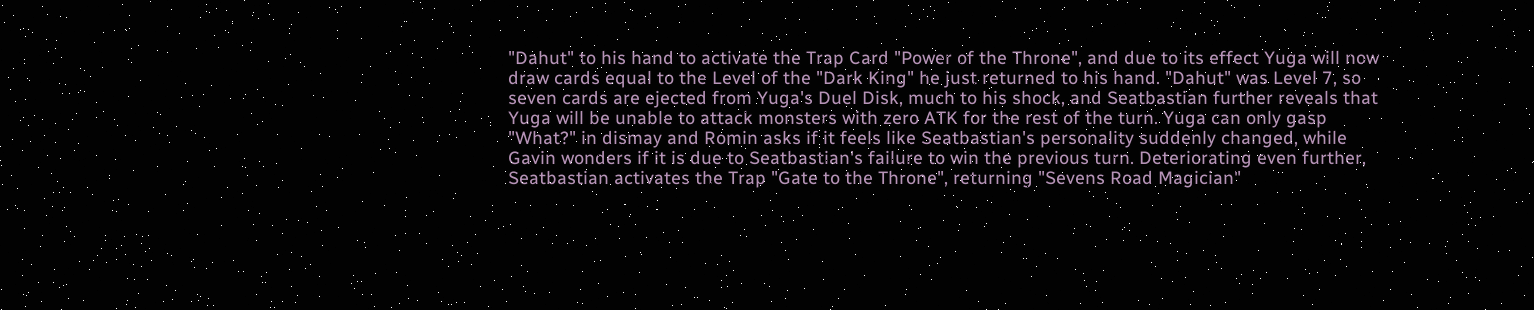"Dahut" to his hand to activate the Trap Card "Power of the Throne", and due to its effect Yuga will now draw cards equal to the Level of the "Dark King" he just returned to his hand. "Dahut" was Level 7, so seven cards are ejected from Yuga's Duel Disk, much to his shock, and Seatbastian further reveals that Yuga will be unable to attack monsters with zero ATK for the rest of the turn. Yuga can only gasp "What?" in dismay and Romin asks if it feels like Seatbastian's personality suddenly changed, while Gavin wonders if it is due to Seatbastian's failure to win the previous turn. Deteriorating even further, Seatbastian activates the Trap "Gate to the Throne", returning "Sevens Road Magician"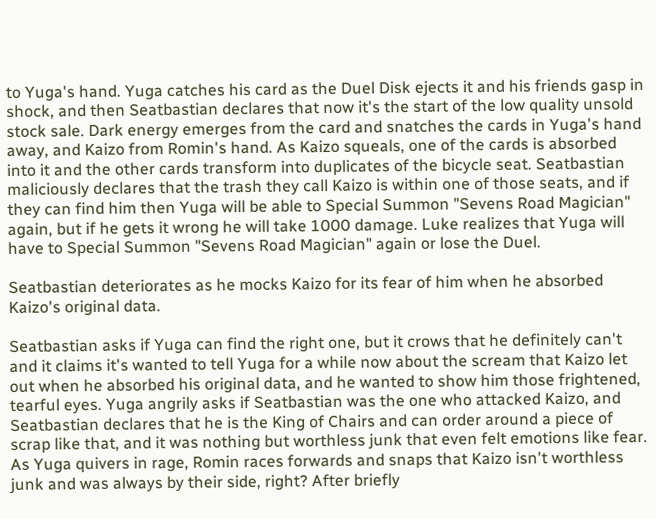to Yuga's hand. Yuga catches his card as the Duel Disk ejects it and his friends gasp in shock, and then Seatbastian declares that now it's the start of the low quality unsold stock sale. Dark energy emerges from the card and snatches the cards in Yuga's hand away, and Kaizo from Romin's hand. As Kaizo squeals, one of the cards is absorbed into it and the other cards transform into duplicates of the bicycle seat. Seatbastian maliciously declares that the trash they call Kaizo is within one of those seats, and if they can find him then Yuga will be able to Special Summon "Sevens Road Magician" again, but if he gets it wrong he will take 1000 damage. Luke realizes that Yuga will have to Special Summon "Sevens Road Magician" again or lose the Duel.

Seatbastian deteriorates as he mocks Kaizo for its fear of him when he absorbed Kaizo's original data.

Seatbastian asks if Yuga can find the right one, but it crows that he definitely can't and it claims it's wanted to tell Yuga for a while now about the scream that Kaizo let out when he absorbed his original data, and he wanted to show him those frightened, tearful eyes. Yuga angrily asks if Seatbastian was the one who attacked Kaizo, and Seatbastian declares that he is the King of Chairs and can order around a piece of scrap like that, and it was nothing but worthless junk that even felt emotions like fear. As Yuga quivers in rage, Romin races forwards and snaps that Kaizo isn't worthless junk and was always by their side, right? After briefly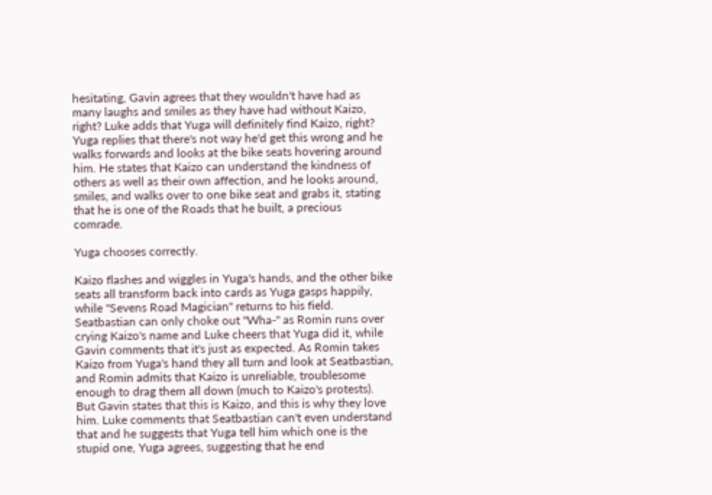hesitating, Gavin agrees that they wouldn't have had as many laughs and smiles as they have had without Kaizo, right? Luke adds that Yuga will definitely find Kaizo, right? Yuga replies that there's not way he'd get this wrong and he walks forwards and looks at the bike seats hovering around him. He states that Kaizo can understand the kindness of others as well as their own affection, and he looks around, smiles, and walks over to one bike seat and grabs it, stating that he is one of the Roads that he built, a precious comrade.

Yuga chooses correctly.

Kaizo flashes and wiggles in Yuga's hands, and the other bike seats all transform back into cards as Yuga gasps happily, while "Sevens Road Magician" returns to his field. Seatbastian can only choke out "Wha-" as Romin runs over crying Kaizo's name and Luke cheers that Yuga did it, while Gavin comments that it's just as expected. As Romin takes Kaizo from Yuga's hand they all turn and look at Seatbastian, and Romin admits that Kaizo is unreliable, troublesome enough to drag them all down (much to Kaizo's protests). But Gavin states that this is Kaizo, and this is why they love him. Luke comments that Seatbastian can't even understand that and he suggests that Yuga tell him which one is the stupid one, Yuga agrees, suggesting that he end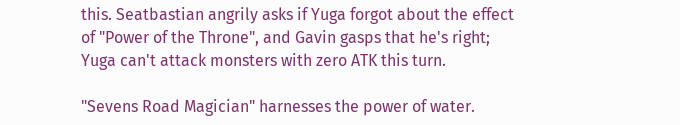this. Seatbastian angrily asks if Yuga forgot about the effect of "Power of the Throne", and Gavin gasps that he's right; Yuga can't attack monsters with zero ATK this turn.

"Sevens Road Magician" harnesses the power of water.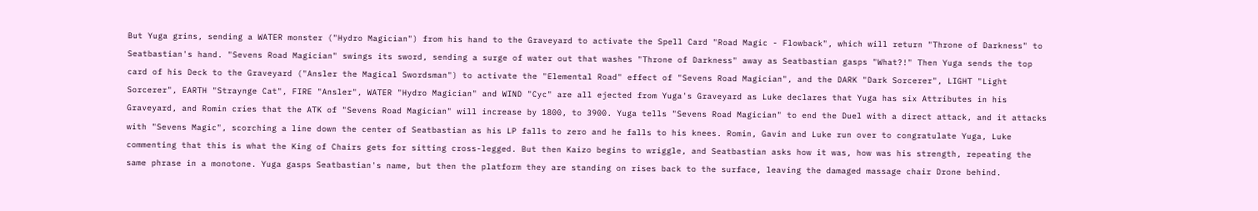But Yuga grins, sending a WATER monster ("Hydro Magician") from his hand to the Graveyard to activate the Spell Card "Road Magic - Flowback", which will return "Throne of Darkness" to Seatbastian's hand. "Sevens Road Magician" swings its sword, sending a surge of water out that washes "Throne of Darkness" away as Seatbastian gasps "What?!" Then Yuga sends the top card of his Deck to the Graveyard ("Ansler the Magical Swordsman") to activate the "Elemental Road" effect of "Sevens Road Magician", and the DARK "Dark Sorcerer", LIGHT "Light Sorcerer", EARTH "Straynge Cat", FIRE "Ansler", WATER "Hydro Magician" and WIND "Cyc" are all ejected from Yuga's Graveyard as Luke declares that Yuga has six Attributes in his Graveyard, and Romin cries that the ATK of "Sevens Road Magician" will increase by 1800, to 3900. Yuga tells "Sevens Road Magician" to end the Duel with a direct attack, and it attacks with "Sevens Magic", scorching a line down the center of Seatbastian as his LP falls to zero and he falls to his knees. Romin, Gavin and Luke run over to congratulate Yuga, Luke commenting that this is what the King of Chairs gets for sitting cross-legged. But then Kaizo begins to wriggle, and Seatbastian asks how it was, how was his strength, repeating the same phrase in a monotone. Yuga gasps Seatbastian's name, but then the platform they are standing on rises back to the surface, leaving the damaged massage chair Drone behind.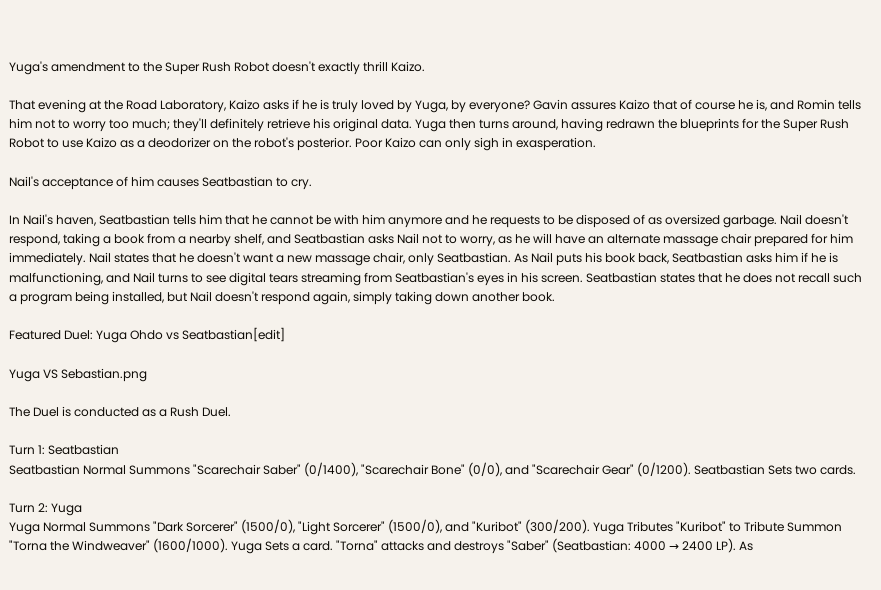Yuga's amendment to the Super Rush Robot doesn't exactly thrill Kaizo.

That evening at the Road Laboratory, Kaizo asks if he is truly loved by Yuga, by everyone? Gavin assures Kaizo that of course he is, and Romin tells him not to worry too much; they'll definitely retrieve his original data. Yuga then turns around, having redrawn the blueprints for the Super Rush Robot to use Kaizo as a deodorizer on the robot's posterior. Poor Kaizo can only sigh in exasperation.

Nail's acceptance of him causes Seatbastian to cry.

In Nail's haven, Seatbastian tells him that he cannot be with him anymore and he requests to be disposed of as oversized garbage. Nail doesn't respond, taking a book from a nearby shelf, and Seatbastian asks Nail not to worry, as he will have an alternate massage chair prepared for him immediately. Nail states that he doesn't want a new massage chair, only Seatbastian. As Nail puts his book back, Seatbastian asks him if he is malfunctioning, and Nail turns to see digital tears streaming from Seatbastian's eyes in his screen. Seatbastian states that he does not recall such a program being installed, but Nail doesn't respond again, simply taking down another book.

Featured Duel: Yuga Ohdo vs Seatbastian[edit]

Yuga VS Sebastian.png

The Duel is conducted as a Rush Duel.

Turn 1: Seatbastian
Seatbastian Normal Summons "Scarechair Saber" (0/1400), "Scarechair Bone" (0/0), and "Scarechair Gear" (0/1200). Seatbastian Sets two cards.

Turn 2: Yuga
Yuga Normal Summons "Dark Sorcerer" (1500/0), "Light Sorcerer" (1500/0), and "Kuribot" (300/200). Yuga Tributes "Kuribot" to Tribute Summon "Torna the Windweaver" (1600/1000). Yuga Sets a card. "Torna" attacks and destroys "Saber" (Seatbastian: 4000 → 2400 LP). As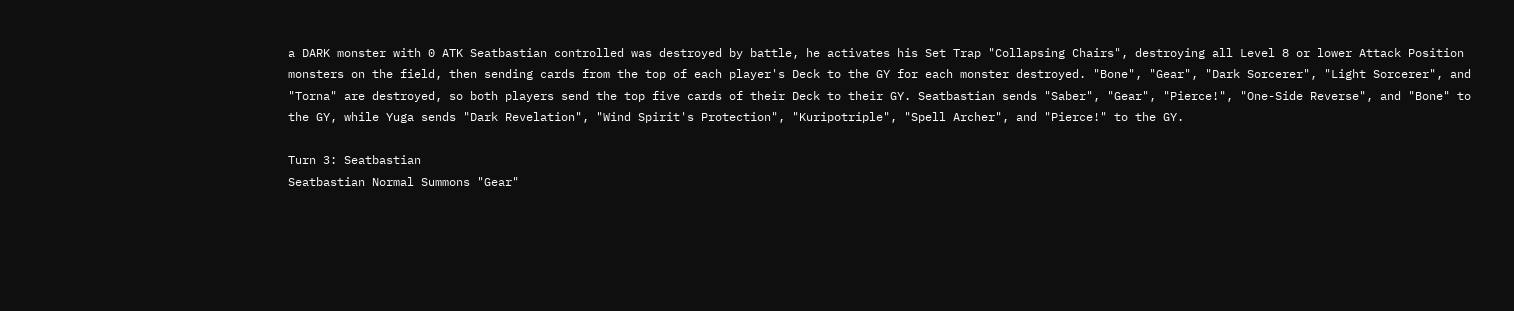a DARK monster with 0 ATK Seatbastian controlled was destroyed by battle, he activates his Set Trap "Collapsing Chairs", destroying all Level 8 or lower Attack Position monsters on the field, then sending cards from the top of each player's Deck to the GY for each monster destroyed. "Bone", "Gear", "Dark Sorcerer", "Light Sorcerer", and "Torna" are destroyed, so both players send the top five cards of their Deck to their GY. Seatbastian sends "Saber", "Gear", "Pierce!", "One-Side Reverse", and "Bone" to the GY, while Yuga sends "Dark Revelation", "Wind Spirit's Protection", "Kuripotriple", "Spell Archer", and "Pierce!" to the GY.

Turn 3: Seatbastian
Seatbastian Normal Summons "Gear"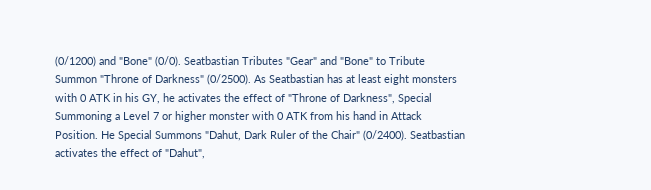(0/1200) and "Bone" (0/0). Seatbastian Tributes "Gear" and "Bone" to Tribute Summon "Throne of Darkness" (0/2500). As Seatbastian has at least eight monsters with 0 ATK in his GY, he activates the effect of "Throne of Darkness", Special Summoning a Level 7 or higher monster with 0 ATK from his hand in Attack Position. He Special Summons "Dahut, Dark Ruler of the Chair" (0/2400). Seatbastian activates the effect of "Dahut",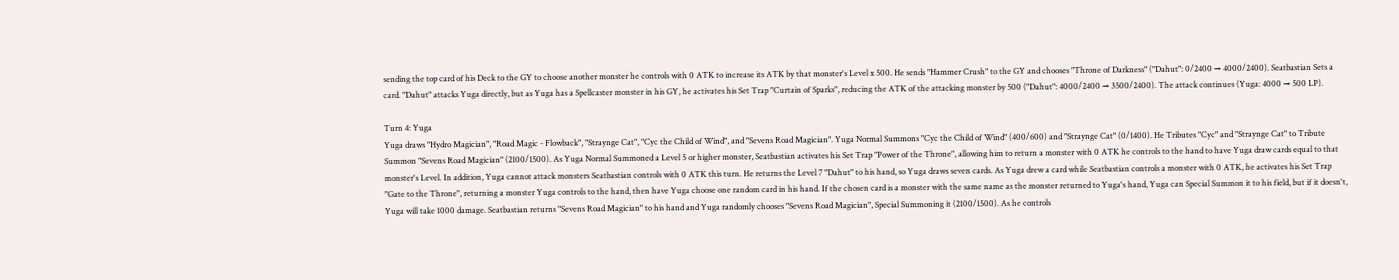sending the top card of his Deck to the GY to choose another monster he controls with 0 ATK to increase its ATK by that monster's Level x 500. He sends "Hammer Crush" to the GY and chooses "Throne of Darkness" ("Dahut": 0/2400 → 4000/2400). Seatbastian Sets a card. "Dahut" attacks Yuga directly, but as Yuga has a Spellcaster monster in his GY, he activates his Set Trap "Curtain of Sparks", reducing the ATK of the attacking monster by 500 ("Dahut": 4000/2400 → 3500/2400). The attack continues (Yuga: 4000 → 500 LP).

Turn 4: Yuga
Yuga draws "Hydro Magician", "Road Magic - Flowback", "Straynge Cat", "Cyc the Child of Wind", and "Sevens Road Magician". Yuga Normal Summons "Cyc the Child of Wind" (400/600) and "Straynge Cat" (0/1400). He Tributes "Cyc" and "Straynge Cat" to Tribute Summon "Sevens Road Magician" (2100/1500). As Yuga Normal Summoned a Level 5 or higher monster, Seatbastian activates his Set Trap "Power of the Throne", allowing him to return a monster with 0 ATK he controls to the hand to have Yuga draw cards equal to that monster's Level. In addition, Yuga cannot attack monsters Seatbastian controls with 0 ATK this turn. He returns the Level 7 "Dahut" to his hand, so Yuga draws seven cards. As Yuga drew a card while Seatbastian controls a monster with 0 ATK, he activates his Set Trap "Gate to the Throne", returning a monster Yuga controls to the hand, then have Yuga choose one random card in his hand. If the chosen card is a monster with the same name as the monster returned to Yuga's hand, Yuga can Special Summon it to his field, but if it doesn't, Yuga will take 1000 damage. Seatbastian returns "Sevens Road Magician" to his hand and Yuga randomly chooses "Sevens Road Magician", Special Summoning it (2100/1500). As he controls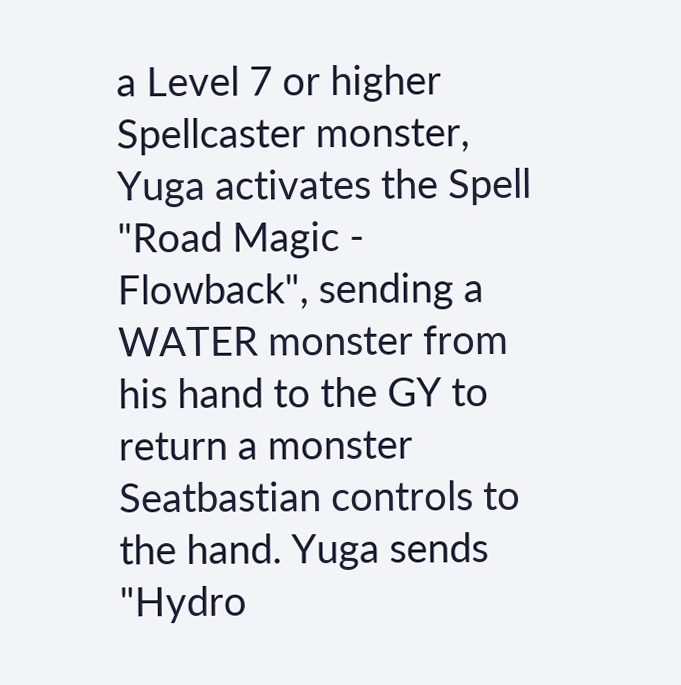a Level 7 or higher Spellcaster monster, Yuga activates the Spell "Road Magic - Flowback", sending a WATER monster from his hand to the GY to return a monster Seatbastian controls to the hand. Yuga sends "Hydro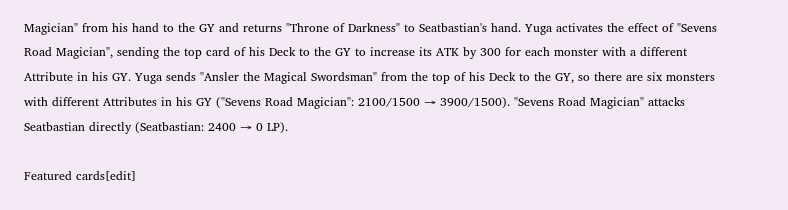Magician" from his hand to the GY and returns "Throne of Darkness" to Seatbastian's hand. Yuga activates the effect of "Sevens Road Magician", sending the top card of his Deck to the GY to increase its ATK by 300 for each monster with a different Attribute in his GY. Yuga sends "Ansler the Magical Swordsman" from the top of his Deck to the GY, so there are six monsters with different Attributes in his GY ("Sevens Road Magician": 2100/1500 → 3900/1500). "Sevens Road Magician" attacks Seatbastian directly (Seatbastian: 2400 → 0 LP).

Featured cards[edit]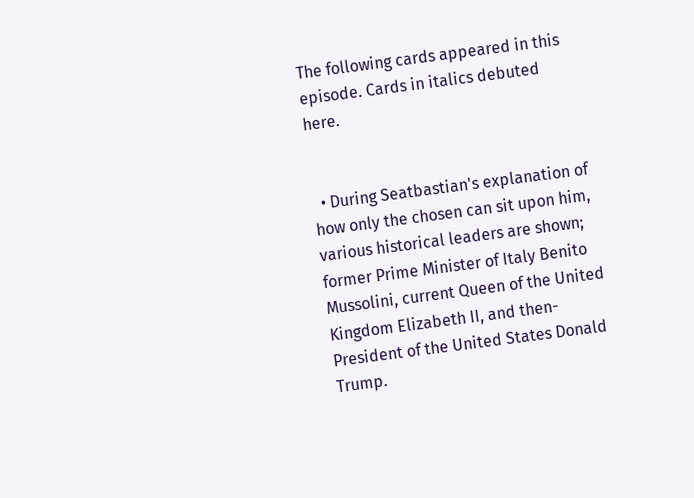The following cards appeared in this episode. Cards in italics debuted here.


  • During Seatbastian's explanation of how only the chosen can sit upon him, various historical leaders are shown; former Prime Minister of Italy Benito Mussolini, current Queen of the United Kingdom Elizabeth II, and then-President of the United States Donald Trump.